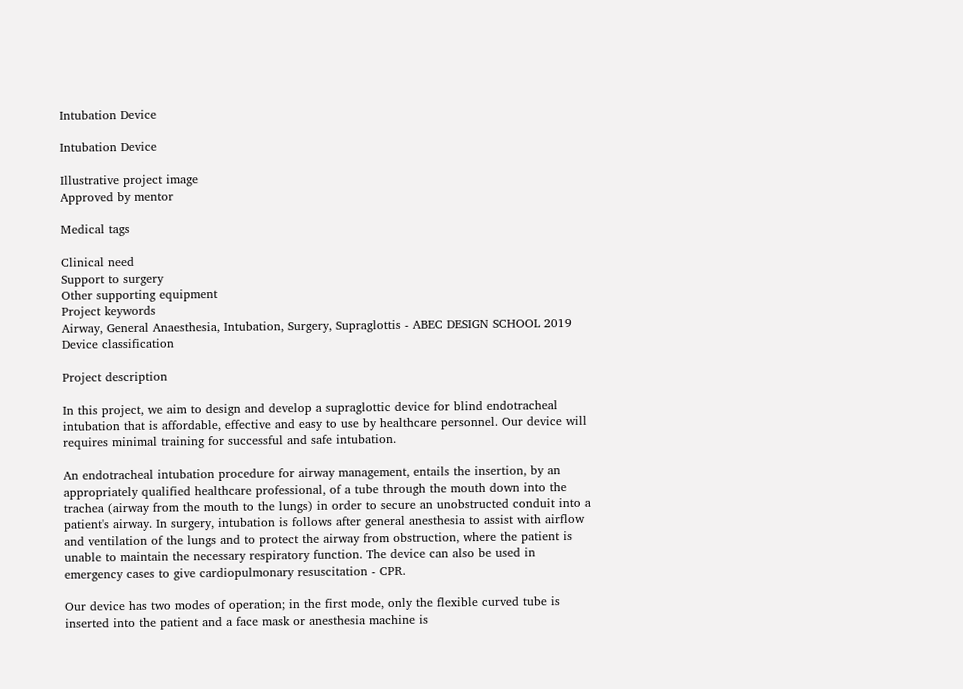Intubation Device

Intubation Device

Illustrative project image
Approved by mentor

Medical tags

Clinical need
Support to surgery
Other supporting equipment
Project keywords
Airway, General Anaesthesia, Intubation, Surgery, Supraglottis - ABEC DESIGN SCHOOL 2019
Device classification

Project description

In this project, we aim to design and develop a supraglottic device for blind endotracheal intubation that is affordable, effective and easy to use by healthcare personnel. Our device will requires minimal training for successful and safe intubation.

An endotracheal intubation procedure for airway management, entails the insertion, by an appropriately qualified healthcare professional, of a tube through the mouth down into the trachea (airway from the mouth to the lungs) in order to secure an unobstructed conduit into a patient's airway. In surgery, intubation is follows after general anesthesia to assist with airflow and ventilation of the lungs and to protect the airway from obstruction, where the patient is unable to maintain the necessary respiratory function. The device can also be used in emergency cases to give cardiopulmonary resuscitation - CPR.

Our device has two modes of operation; in the first mode, only the flexible curved tube is inserted into the patient and a face mask or anesthesia machine is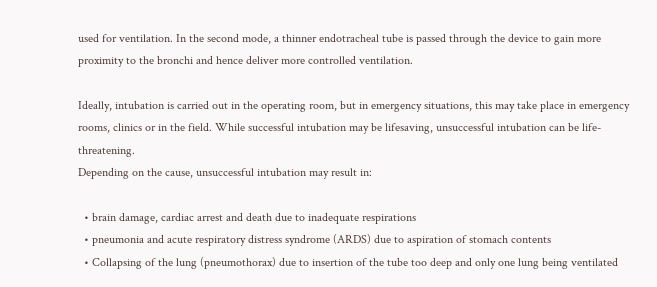used for ventilation. In the second mode, a thinner endotracheal tube is passed through the device to gain more proximity to the bronchi and hence deliver more controlled ventilation.

Ideally, intubation is carried out in the operating room, but in emergency situations, this may take place in emergency rooms, clinics or in the field. While successful intubation may be lifesaving, unsuccessful intubation can be life-threatening.
Depending on the cause, unsuccessful intubation may result in:

  • brain damage, cardiac arrest and death due to inadequate respirations
  • pneumonia and acute respiratory distress syndrome (ARDS) due to aspiration of stomach contents
  • Collapsing of the lung (pneumothorax) due to insertion of the tube too deep and only one lung being ventilated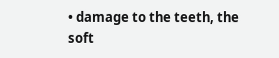• damage to the teeth, the soft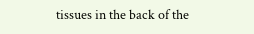tissues in the back of the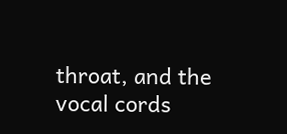throat, and the vocal cords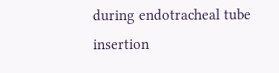during endotracheal tube insertion